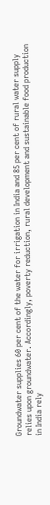Groundwater supplies 60 per cent of the water for irrigation in India and 85 per cent of rural water supply relies upon groundwater. Accordingly, poverty reduction, rural development and sustainable food production in India rely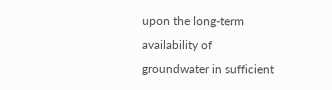upon the long-term availability of groundwater in sufficient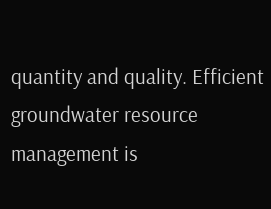quantity and quality. Efficient groundwater resource management is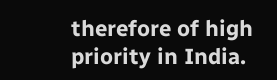therefore of high priority in India.